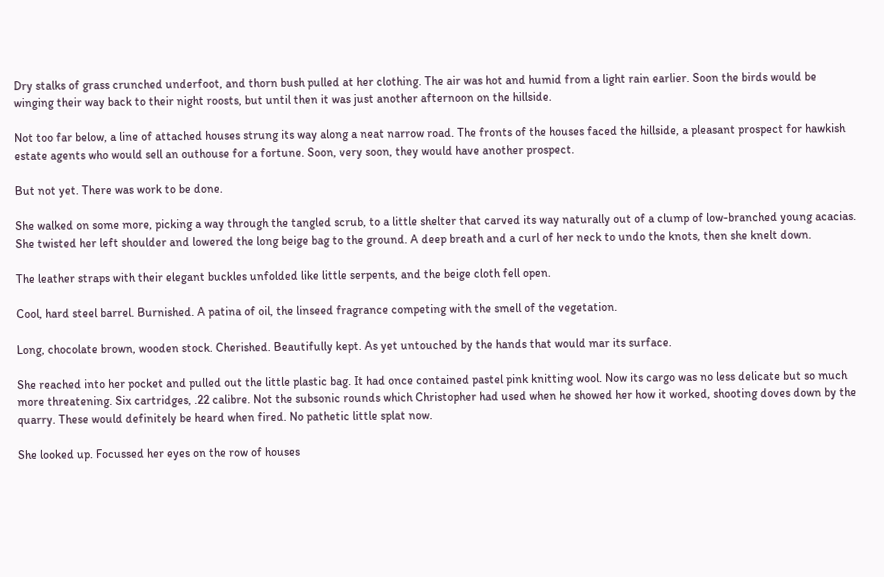Dry stalks of grass crunched underfoot, and thorn bush pulled at her clothing. The air was hot and humid from a light rain earlier. Soon the birds would be winging their way back to their night roosts, but until then it was just another afternoon on the hillside.

Not too far below, a line of attached houses strung its way along a neat narrow road. The fronts of the houses faced the hillside, a pleasant prospect for hawkish estate agents who would sell an outhouse for a fortune. Soon, very soon, they would have another prospect.

But not yet. There was work to be done.

She walked on some more, picking a way through the tangled scrub, to a little shelter that carved its way naturally out of a clump of low-branched young acacias. She twisted her left shoulder and lowered the long beige bag to the ground. A deep breath and a curl of her neck to undo the knots, then she knelt down.

The leather straps with their elegant buckles unfolded like little serpents, and the beige cloth fell open.

Cool, hard steel barrel. Burnished. A patina of oil, the linseed fragrance competing with the smell of the vegetation.

Long, chocolate brown, wooden stock. Cherished. Beautifully kept. As yet untouched by the hands that would mar its surface.

She reached into her pocket and pulled out the little plastic bag. It had once contained pastel pink knitting wool. Now its cargo was no less delicate but so much more threatening. Six cartridges, .22 calibre. Not the subsonic rounds which Christopher had used when he showed her how it worked, shooting doves down by the quarry. These would definitely be heard when fired. No pathetic little splat now.

She looked up. Focussed her eyes on the row of houses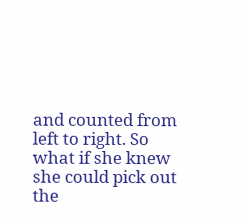and counted from left to right. So what if she knew she could pick out the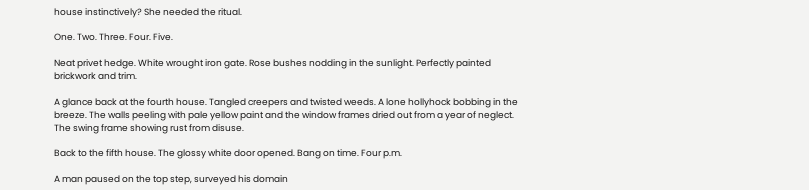house instinctively? She needed the ritual.

One. Two. Three. Four. Five.

Neat privet hedge. White wrought iron gate. Rose bushes nodding in the sunlight. Perfectly painted brickwork and trim.

A glance back at the fourth house. Tangled creepers and twisted weeds. A lone hollyhock bobbing in the breeze. The walls peeling with pale yellow paint and the window frames dried out from a year of neglect. The swing frame showing rust from disuse.

Back to the fifth house. The glossy white door opened. Bang on time. Four p.m.

A man paused on the top step, surveyed his domain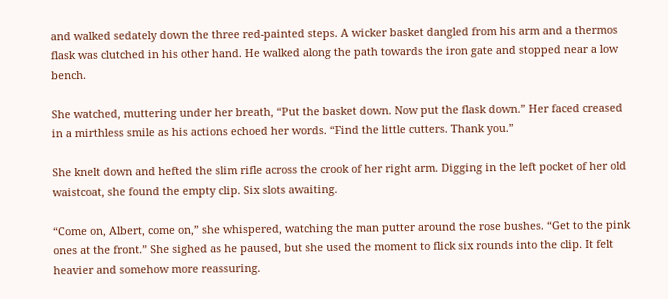and walked sedately down the three red-painted steps. A wicker basket dangled from his arm and a thermos flask was clutched in his other hand. He walked along the path towards the iron gate and stopped near a low bench.

She watched, muttering under her breath, “Put the basket down. Now put the flask down.” Her faced creased in a mirthless smile as his actions echoed her words. “Find the little cutters. Thank you.”

She knelt down and hefted the slim rifle across the crook of her right arm. Digging in the left pocket of her old waistcoat, she found the empty clip. Six slots awaiting.

“Come on, Albert, come on,” she whispered, watching the man putter around the rose bushes. “Get to the pink ones at the front.” She sighed as he paused, but she used the moment to flick six rounds into the clip. It felt heavier and somehow more reassuring.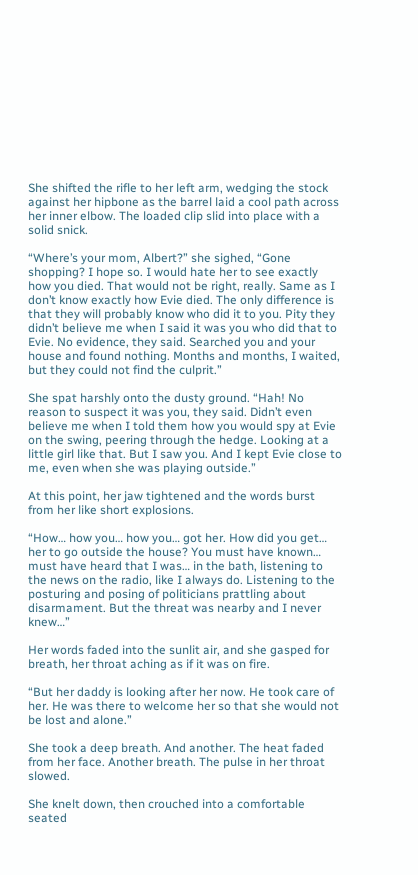She shifted the rifle to her left arm, wedging the stock against her hipbone as the barrel laid a cool path across her inner elbow. The loaded clip slid into place with a solid snick.

“Where’s your mom, Albert?” she sighed, “Gone shopping? I hope so. I would hate her to see exactly how you died. That would not be right, really. Same as I don’t know exactly how Evie died. The only difference is that they will probably know who did it to you. Pity they didn’t believe me when I said it was you who did that to Evie. No evidence, they said. Searched you and your house and found nothing. Months and months, I waited, but they could not find the culprit.”

She spat harshly onto the dusty ground. “Hah! No reason to suspect it was you, they said. Didn’t even believe me when I told them how you would spy at Evie on the swing, peering through the hedge. Looking at a little girl like that. But I saw you. And I kept Evie close to me, even when she was playing outside.”

At this point, her jaw tightened and the words burst from her like short explosions.

“How… how you… how you… got her. How did you get… her to go outside the house? You must have known… must have heard that I was… in the bath, listening to the news on the radio, like I always do. Listening to the posturing and posing of politicians prattling about disarmament. But the threat was nearby and I never knew…”

Her words faded into the sunlit air, and she gasped for breath, her throat aching as if it was on fire.

“But her daddy is looking after her now. He took care of her. He was there to welcome her so that she would not be lost and alone.”

She took a deep breath. And another. The heat faded from her face. Another breath. The pulse in her throat slowed.

She knelt down, then crouched into a comfortable seated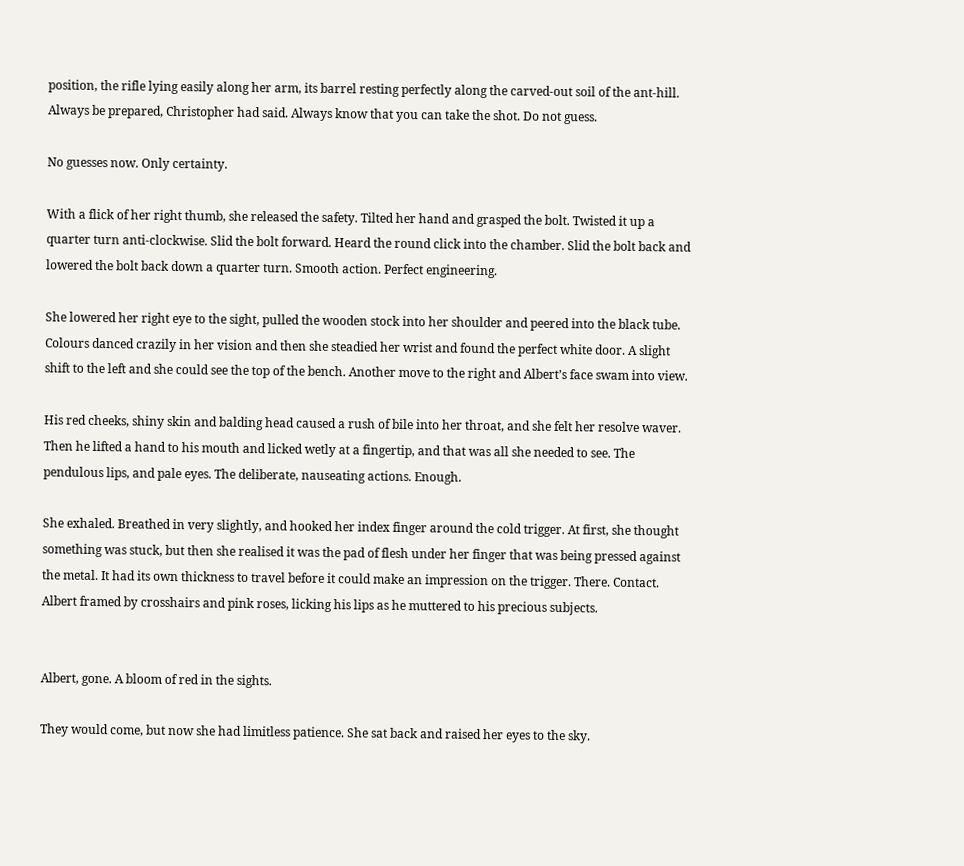position, the rifle lying easily along her arm, its barrel resting perfectly along the carved-out soil of the ant-hill. Always be prepared, Christopher had said. Always know that you can take the shot. Do not guess.

No guesses now. Only certainty.

With a flick of her right thumb, she released the safety. Tilted her hand and grasped the bolt. Twisted it up a quarter turn anti-clockwise. Slid the bolt forward. Heard the round click into the chamber. Slid the bolt back and lowered the bolt back down a quarter turn. Smooth action. Perfect engineering.

She lowered her right eye to the sight, pulled the wooden stock into her shoulder and peered into the black tube. Colours danced crazily in her vision and then she steadied her wrist and found the perfect white door. A slight shift to the left and she could see the top of the bench. Another move to the right and Albert’s face swam into view.

His red cheeks, shiny skin and balding head caused a rush of bile into her throat, and she felt her resolve waver. Then he lifted a hand to his mouth and licked wetly at a fingertip, and that was all she needed to see. The pendulous lips, and pale eyes. The deliberate, nauseating actions. Enough.

She exhaled. Breathed in very slightly, and hooked her index finger around the cold trigger. At first, she thought something was stuck, but then she realised it was the pad of flesh under her finger that was being pressed against the metal. It had its own thickness to travel before it could make an impression on the trigger. There. Contact. Albert framed by crosshairs and pink roses, licking his lips as he muttered to his precious subjects.


Albert, gone. A bloom of red in the sights.

They would come, but now she had limitless patience. She sat back and raised her eyes to the sky.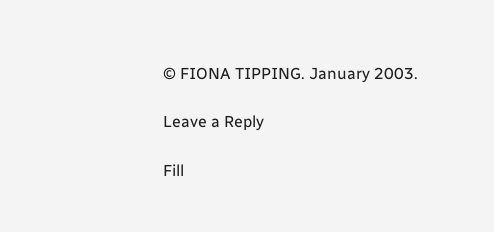© FIONA TIPPING. January 2003.

Leave a Reply

Fill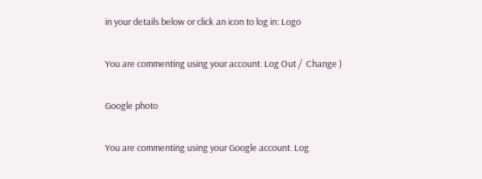in your details below or click an icon to log in: Logo

You are commenting using your account. Log Out /  Change )

Google photo

You are commenting using your Google account. Log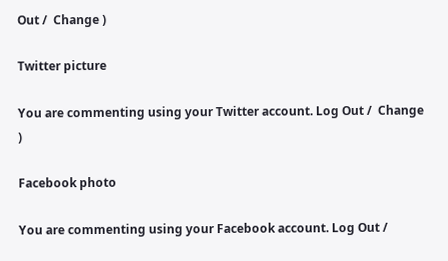Out /  Change )

Twitter picture

You are commenting using your Twitter account. Log Out /  Change )

Facebook photo

You are commenting using your Facebook account. Log Out /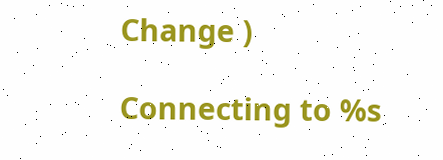Change )

Connecting to %s